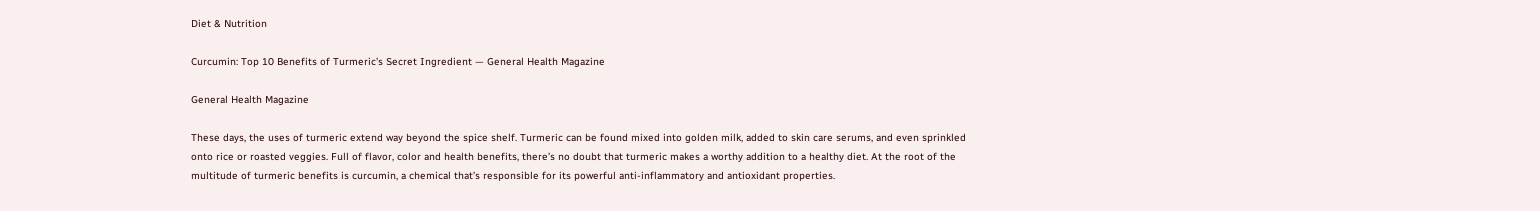Diet & Nutrition

Curcumin: Top 10 Benefits of Turmeric’s Secret Ingredient — General Health Magazine

General Health Magazine

These days, the uses of turmeric extend way beyond the spice shelf. Turmeric can be found mixed into golden milk, added to skin care serums, and even sprinkled onto rice or roasted veggies. Full of flavor, color and health benefits, there’s no doubt that turmeric makes a worthy addition to a healthy diet. At the root of the multitude of turmeric benefits is curcumin, a chemical that’s responsible for its powerful anti-inflammatory and antioxidant properties.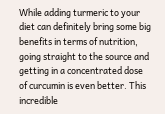While adding turmeric to your diet can definitely bring some big benefits in terms of nutrition, going straight to the source and getting in a concentrated dose of curcumin is even better. This incredible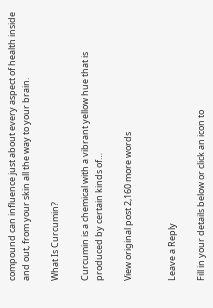compound can influence just about every aspect of health inside and out, from your skin all the way to your brain.

What Is Curcumin?

Curcumin is a chemical with a vibrant yellow hue that is produced by certain kinds of…

View original post 2,160 more words


Leave a Reply

Fill in your details below or click an icon to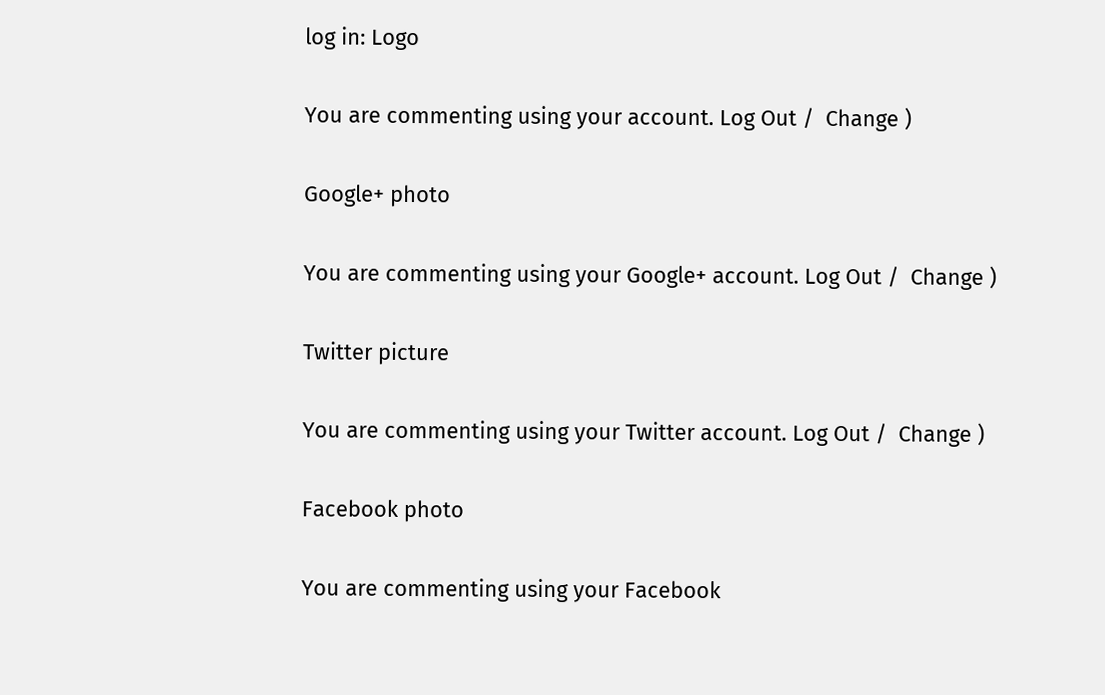log in: Logo

You are commenting using your account. Log Out /  Change )

Google+ photo

You are commenting using your Google+ account. Log Out /  Change )

Twitter picture

You are commenting using your Twitter account. Log Out /  Change )

Facebook photo

You are commenting using your Facebook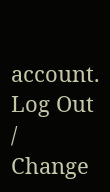account. Log Out /  Change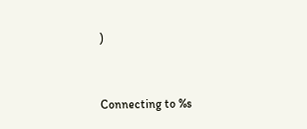)


Connecting to %s